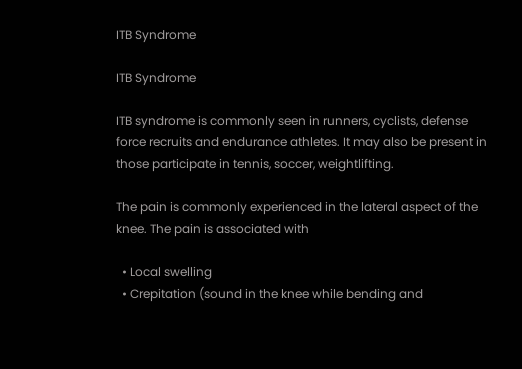ITB Syndrome

ITB Syndrome

ITB syndrome is commonly seen in runners, cyclists, defense force recruits and endurance athletes. It may also be present in those participate in tennis, soccer, weightlifting.

The pain is commonly experienced in the lateral aspect of the knee. The pain is associated with

  • Local swelling
  • Crepitation (sound in the knee while bending and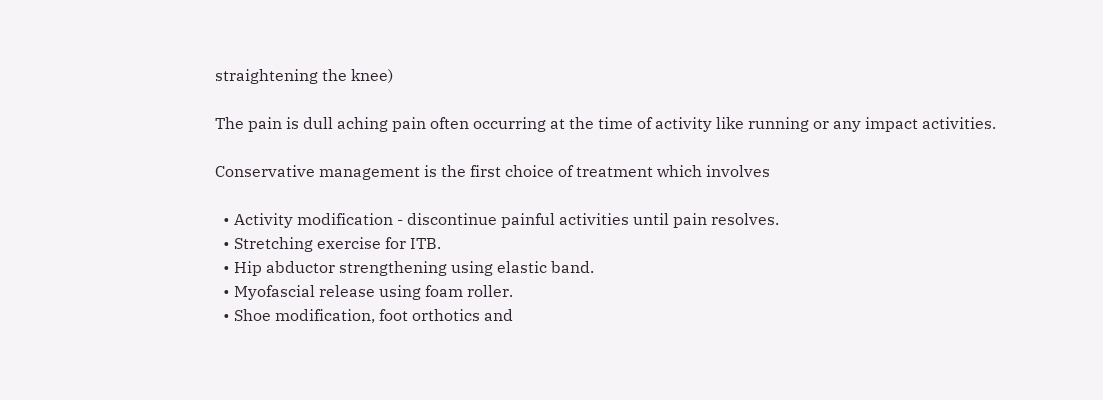straightening the knee)

The pain is dull aching pain often occurring at the time of activity like running or any impact activities.

Conservative management is the first choice of treatment which involves

  • Activity modification - discontinue painful activities until pain resolves.
  • Stretching exercise for ITB.
  • Hip abductor strengthening using elastic band.
  • Myofascial release using foam roller.
  • Shoe modification, foot orthotics and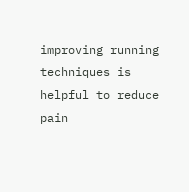improving running techniques is helpful to reduce pain